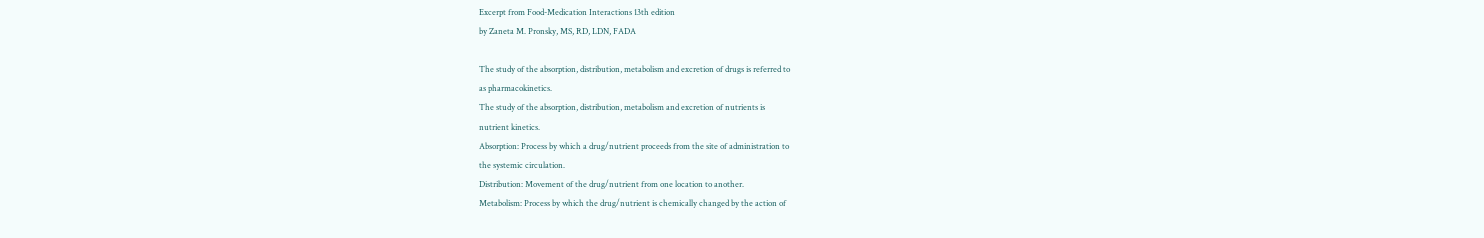Excerpt from Food-Medication Interactions 13th edition
by Zaneta M. Pronsky, MS, RD, LDN, FADA

The study of the absorption, distribution, metabolism and excretion of drugs is referred to
as pharmacokinetics.
The study of the absorption, distribution, metabolism and excretion of nutrients is
nutrient kinetics.
Absorption: Process by which a drug/nutrient proceeds from the site of administration to
the systemic circulation.
Distribution: Movement of the drug/nutrient from one location to another.
Metabolism: Process by which the drug/nutrient is chemically changed by the action of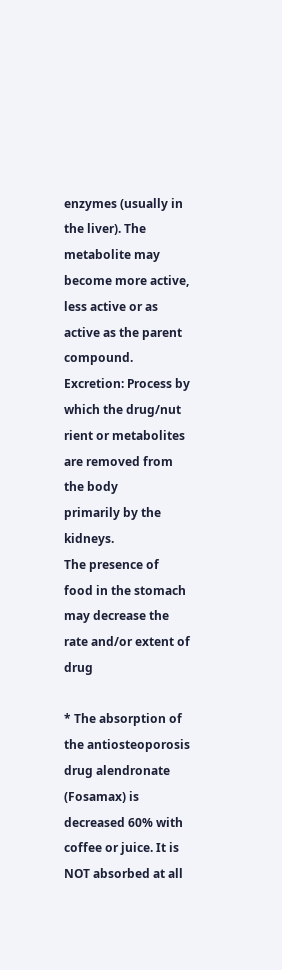enzymes (usually in the liver). The metabolite may become more active, less active or as
active as the parent compound.
Excretion: Process by which the drug/nut rient or metabolites are removed from the body
primarily by the kidneys.
The presence of food in the stomach may decrease the rate and/or extent of drug

* The absorption of the antiosteoporosis drug alendronate (Fosamax) is decreased 60% with coffee or juice. It is NOT absorbed at all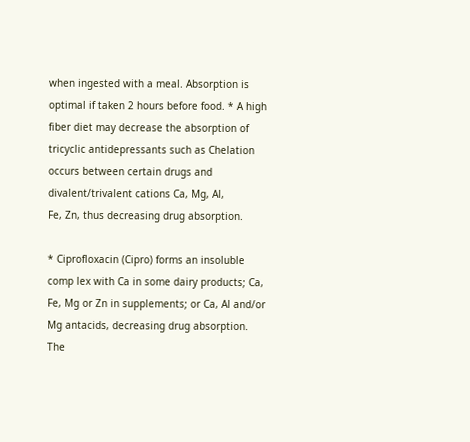when ingested with a meal. Absorption is optimal if taken 2 hours before food. * A high fiber diet may decrease the absorption of tricyclic antidepressants such as Chelation occurs between certain drugs and divalent/trivalent cations Ca, Mg, Al,
Fe, Zn, thus decreasing drug absorption.

* Ciprofloxacin (Cipro) forms an insoluble comp lex with Ca in some dairy products; Ca, Fe, Mg or Zn in supplements; or Ca, Al and/or Mg antacids, decreasing drug absorption. The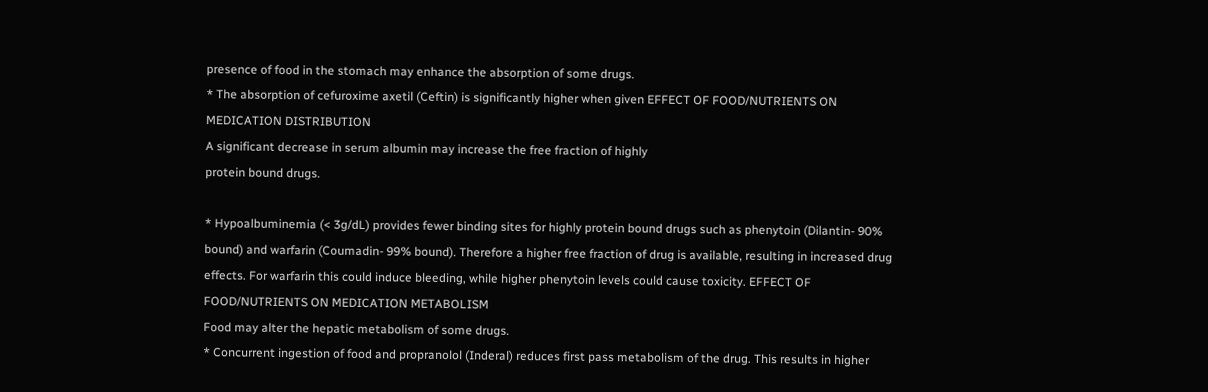presence of food in the stomach may enhance the absorption of some drugs.
* The absorption of cefuroxime axetil (Ceftin) is significantly higher when given EFFECT OF FOOD/NUTRIENTS ON MEDICATION DISTRIBUTION
A significant decrease in serum albumin may increase the free fraction of highly
protein bound drugs.

* Hypoalbuminemia (< 3g/dL) provides fewer binding sites for highly protein bound drugs such as phenytoin (Dilantin- 90% bound) and warfarin (Coumadin- 99% bound). Therefore a higher free fraction of drug is available, resulting in increased drug effects. For warfarin this could induce bleeding, while higher phenytoin levels could cause toxicity. EFFECT OF FOOD/NUTRIENTS ON MEDICATION METABOLISM
Food may alter the hepatic metabolism of some drugs.
* Concurrent ingestion of food and propranolol (Inderal) reduces first pass metabolism of the drug. This results in higher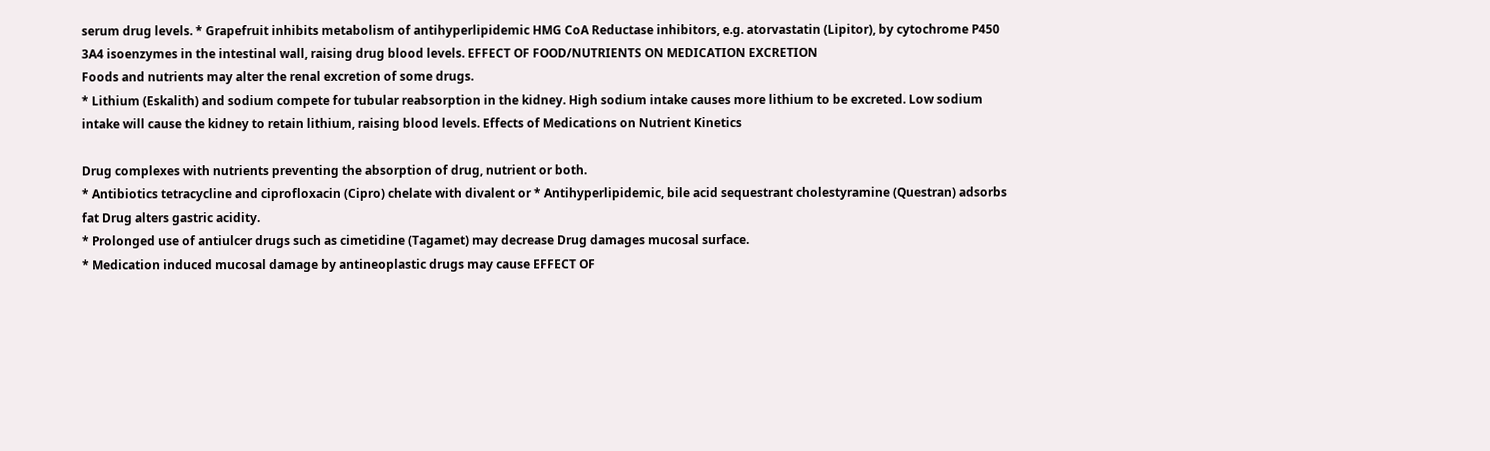serum drug levels. * Grapefruit inhibits metabolism of antihyperlipidemic HMG CoA Reductase inhibitors, e.g. atorvastatin (Lipitor), by cytochrome P450 3A4 isoenzymes in the intestinal wall, raising drug blood levels. EFFECT OF FOOD/NUTRIENTS ON MEDICATION EXCRETION
Foods and nutrients may alter the renal excretion of some drugs.
* Lithium (Eskalith) and sodium compete for tubular reabsorption in the kidney. High sodium intake causes more lithium to be excreted. Low sodium intake will cause the kidney to retain lithium, raising blood levels. Effects of Medications on Nutrient Kinetics

Drug complexes with nutrients preventing the absorption of drug, nutrient or both.
* Antibiotics tetracycline and ciprofloxacin (Cipro) chelate with divalent or * Antihyperlipidemic, bile acid sequestrant cholestyramine (Questran) adsorbs fat Drug alters gastric acidity.
* Prolonged use of antiulcer drugs such as cimetidine (Tagamet) may decrease Drug damages mucosal surface.
* Medication induced mucosal damage by antineoplastic drugs may cause EFFECT OF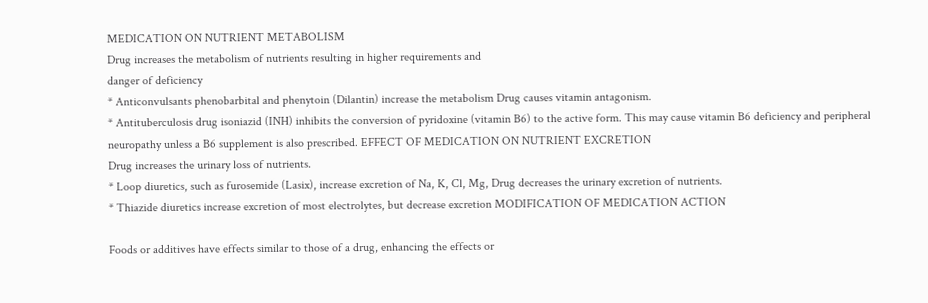MEDICATION ON NUTRIENT METABOLISM
Drug increases the metabolism of nutrients resulting in higher requirements and
danger of deficiency
* Anticonvulsants phenobarbital and phenytoin (Dilantin) increase the metabolism Drug causes vitamin antagonism.
* Antituberculosis drug isoniazid (INH) inhibits the conversion of pyridoxine (vitamin B6) to the active form. This may cause vitamin B6 deficiency and peripheral neuropathy unless a B6 supplement is also prescribed. EFFECT OF MEDICATION ON NUTRIENT EXCRETION
Drug increases the urinary loss of nutrients.
* Loop diuretics, such as furosemide (Lasix), increase excretion of Na, K, Cl, Mg, Drug decreases the urinary excretion of nutrients.
* Thiazide diuretics increase excretion of most electrolytes, but decrease excretion MODIFICATION OF MEDICATION ACTION

Foods or additives have effects similar to those of a drug, enhancing the effects or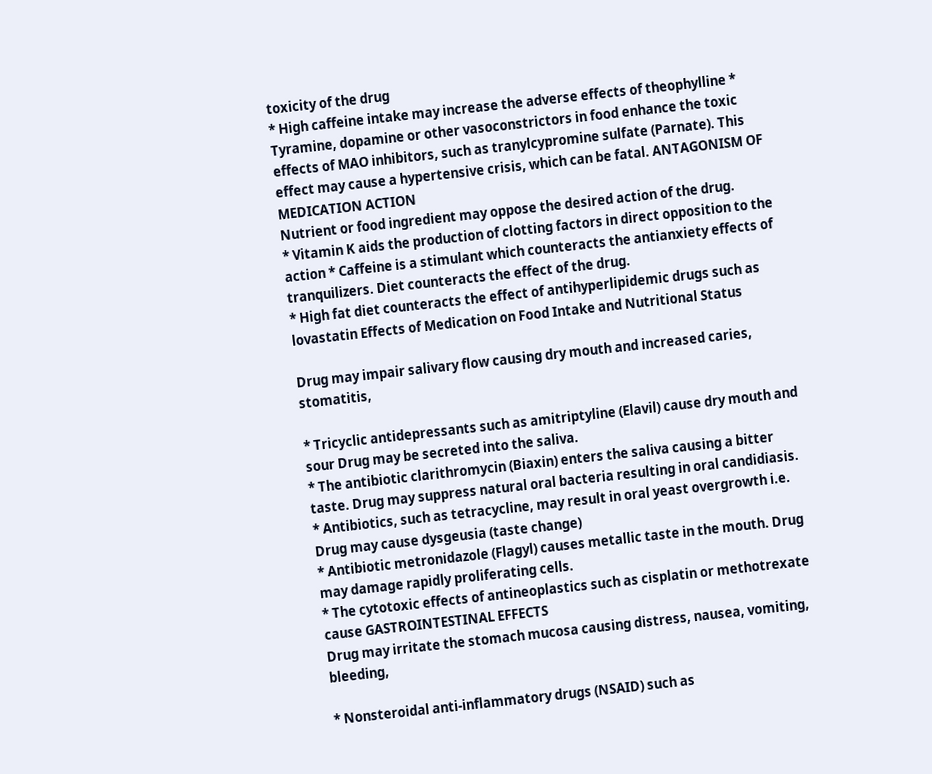toxicity of the drug
* High caffeine intake may increase the adverse effects of theophylline * Tyramine, dopamine or other vasoconstrictors in food enhance the toxic effects of MAO inhibitors, such as tranylcypromine sulfate (Parnate). This effect may cause a hypertensive crisis, which can be fatal. ANTAGONISM OF MEDICATION ACTION
Nutrient or food ingredient may oppose the desired action of the drug.
* Vitamin K aids the production of clotting factors in direct opposition to the action * Caffeine is a stimulant which counteracts the antianxiety effects of tranquilizers. Diet counteracts the effect of the drug.
* High fat diet counteracts the effect of antihyperlipidemic drugs such as lovastatin Effects of Medication on Food Intake and Nutritional Status

Drug may impair salivary flow causing dry mouth and increased caries, stomatitis,

* Tricyclic antidepressants such as amitriptyline (Elavil) cause dry mouth and sour Drug may be secreted into the saliva.
* The antibiotic clarithromycin (Biaxin) enters the saliva causing a bitter taste. Drug may suppress natural oral bacteria resulting in oral candidiasis.
* Antibiotics, such as tetracycline, may result in oral yeast overgrowth i.e. Drug may cause dysgeusia (taste change)
* Antibiotic metronidazole (Flagyl) causes metallic taste in the mouth. Drug may damage rapidly proliferating cells.
* The cytotoxic effects of antineoplastics such as cisplatin or methotrexate cause GASTROINTESTINAL EFFECTS
Drug may irritate the stomach mucosa causing distress, nausea, vomiting, bleeding,

* Nonsteroidal anti-inflammatory drugs (NSAID) such as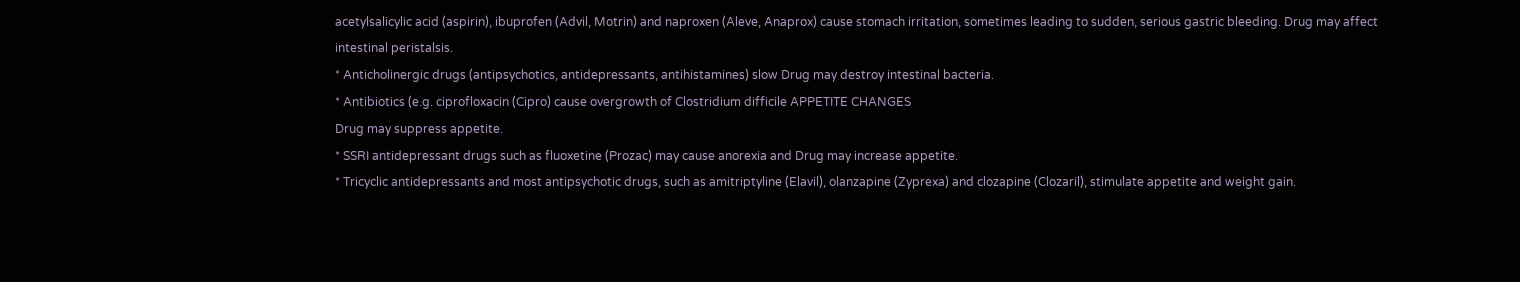acetylsalicylic acid (aspirin), ibuprofen (Advil, Motrin) and naproxen (Aleve, Anaprox) cause stomach irritation, sometimes leading to sudden, serious gastric bleeding. Drug may affect intestinal peristalsis.
* Anticholinergic drugs (antipsychotics, antidepressants, antihistamines) slow Drug may destroy intestinal bacteria.
* Antibiotics (e.g. ciprofloxacin (Cipro) cause overgrowth of Clostridium difficile APPETITE CHANGES
Drug may suppress appetite.
* SSRI antidepressant drugs such as fluoxetine (Prozac) may cause anorexia and Drug may increase appetite.
* Tricyclic antidepressants and most antipsychotic drugs, such as amitriptyline (Elavil), olanzapine (Zyprexa) and clozapine (Clozaril), stimulate appetite and weight gain.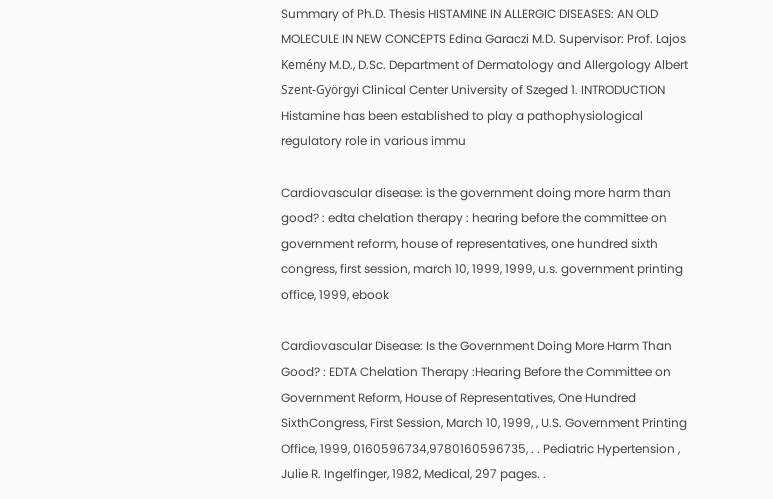Summary of Ph.D. Thesis HISTAMINE IN ALLERGIC DISEASES: AN OLD MOLECULE IN NEW CONCEPTS Edina Garaczi M.D. Supervisor: Prof. Lajos Kemény M.D., D.Sc. Department of Dermatology and Allergology Albert Szent-Györgyi Clinical Center University of Szeged 1. INTRODUCTION Histamine has been established to play a pathophysiological regulatory role in various immu

Cardiovascular disease: is the government doing more harm than good? : edta chelation therapy : hearing before the committee on government reform, house of representatives, one hundred sixth congress, first session, march 10, 1999, 1999, u.s. government printing office, 1999, ebook

Cardiovascular Disease: Is the Government Doing More Harm Than Good? : EDTA Chelation Therapy :Hearing Before the Committee on Government Reform, House of Representatives, One Hundred SixthCongress, First Session, March 10, 1999, , U.S. Government Printing Office, 1999, 0160596734,9780160596735, . . Pediatric Hypertension , Julie R. Ingelfinger, 1982, Medical, 297 pages. .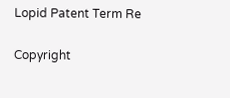Lopid Patent Term Re

Copyright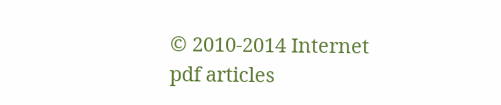© 2010-2014 Internet pdf articles